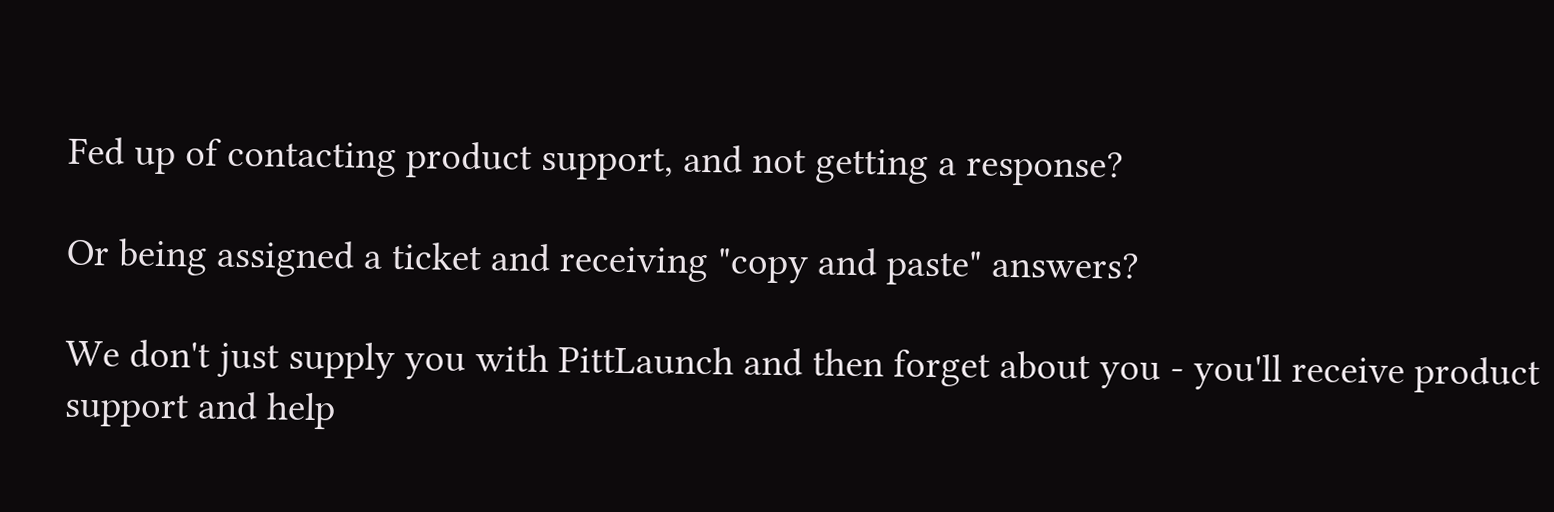Fed up of contacting product support, and not getting a response?

Or being assigned a ticket and receiving "copy and paste" answers?

We don't just supply you with PittLaunch and then forget about you - you'll receive product support and help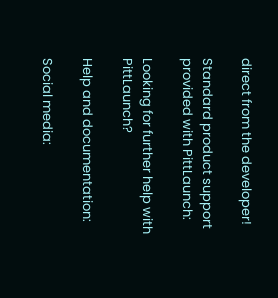direct from the developer!

Standard product support provided with PittLaunch:

Looking for further help with PittLaunch?

Help and documentation:

Social media: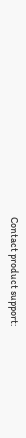Contact product support: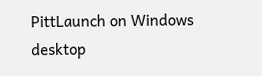PittLaunch on Windows desktop